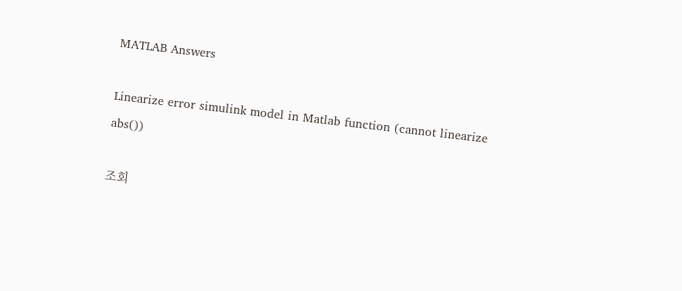MATLAB Answers

Linearize error simulink model in Matlab function (cannot linearize abs())

조회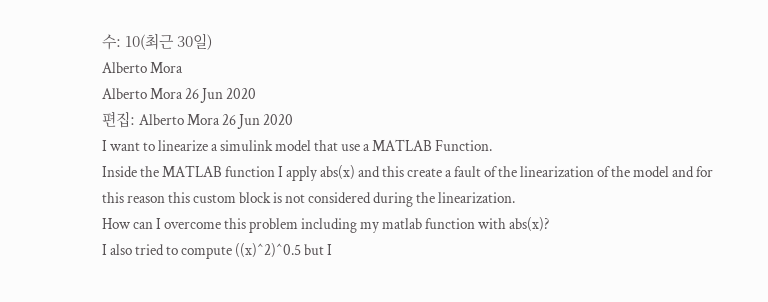수: 10(최근 30일)
Alberto Mora
Alberto Mora 26 Jun 2020
편집: Alberto Mora 26 Jun 2020
I want to linearize a simulink model that use a MATLAB Function.
Inside the MATLAB function I apply abs(x) and this create a fault of the linearization of the model and for this reason this custom block is not considered during the linearization.
How can I overcome this problem including my matlab function with abs(x)?
I also tried to compute ((x)^2)^0.5 but I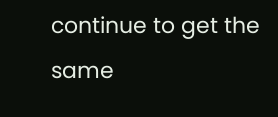continue to get the same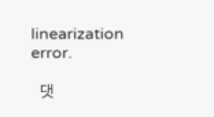linearization error.

  댓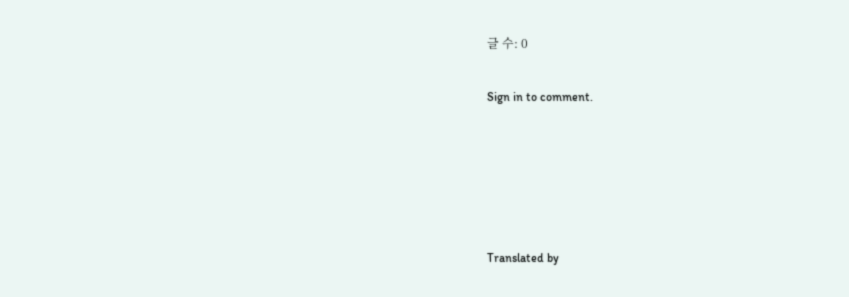글 수: 0

Sign in to comment.





Translated by